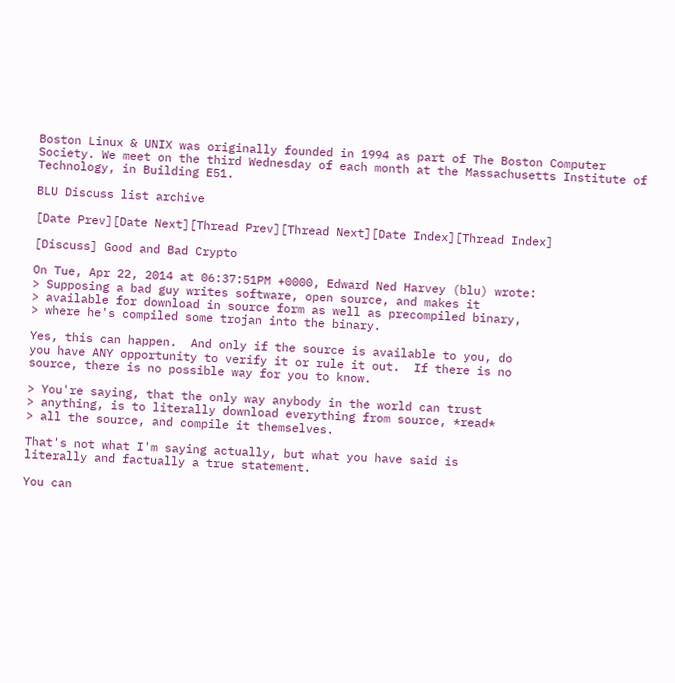Boston Linux & UNIX was originally founded in 1994 as part of The Boston Computer Society. We meet on the third Wednesday of each month at the Massachusetts Institute of Technology, in Building E51.

BLU Discuss list archive

[Date Prev][Date Next][Thread Prev][Thread Next][Date Index][Thread Index]

[Discuss] Good and Bad Crypto

On Tue, Apr 22, 2014 at 06:37:51PM +0000, Edward Ned Harvey (blu) wrote:
> Supposing a bad guy writes software, open source, and makes it
> available for download in source form as well as precompiled binary,
> where he's compiled some trojan into the binary.

Yes, this can happen.  And only if the source is available to you, do
you have ANY opportunity to verify it or rule it out.  If there is no
source, there is no possible way for you to know.

> You're saying, that the only way anybody in the world can trust
> anything, is to literally download everything from source, *read*
> all the source, and compile it themselves.

That's not what I'm saying actually, but what you have said is
literally and factually a true statement.

You can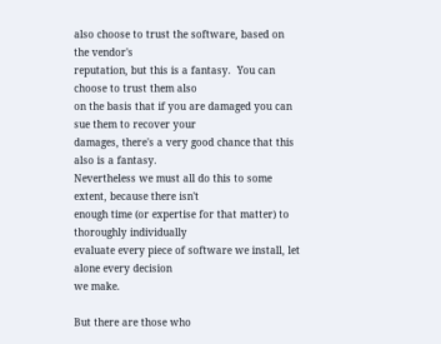also choose to trust the software, based on the vendor's
reputation, but this is a fantasy.  You can choose to trust them also
on the basis that if you are damaged you can sue them to recover your
damages, there's a very good chance that this also is a fantasy.
Nevertheless we must all do this to some extent, because there isn't
enough time (or expertise for that matter) to thoroughly individually
evaluate every piece of software we install, let alone every decision
we make.

But there are those who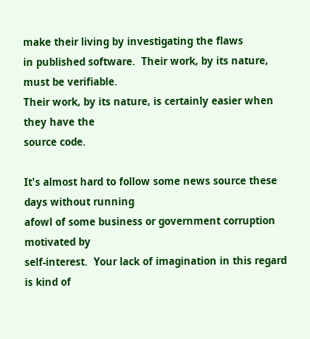make their living by investigating the flaws
in published software.  Their work, by its nature, must be verifiable.
Their work, by its nature, is certainly easier when they have the
source code.

It's almost hard to follow some news source these days without running
afowl of some business or government corruption motivated by
self-interest.  Your lack of imagination in this regard is kind of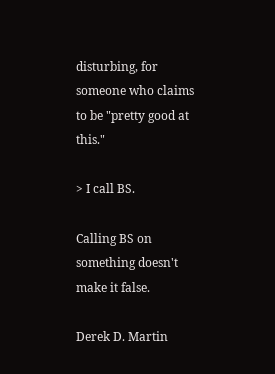disturbing, for someone who claims to be "pretty good at this."

> I call BS.

Calling BS on something doesn't make it false.

Derek D. Martin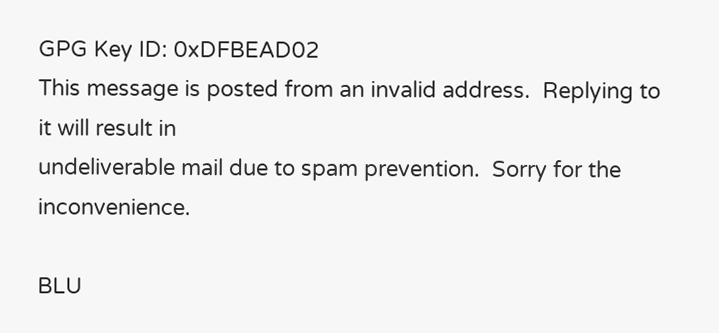GPG Key ID: 0xDFBEAD02
This message is posted from an invalid address.  Replying to it will result in
undeliverable mail due to spam prevention.  Sorry for the inconvenience.

BLU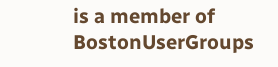is a member of BostonUserGroups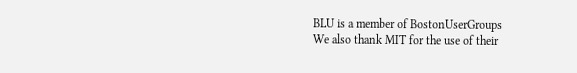BLU is a member of BostonUserGroups
We also thank MIT for the use of their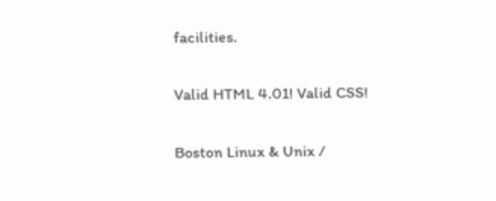facilities.

Valid HTML 4.01! Valid CSS!

Boston Linux & Unix /